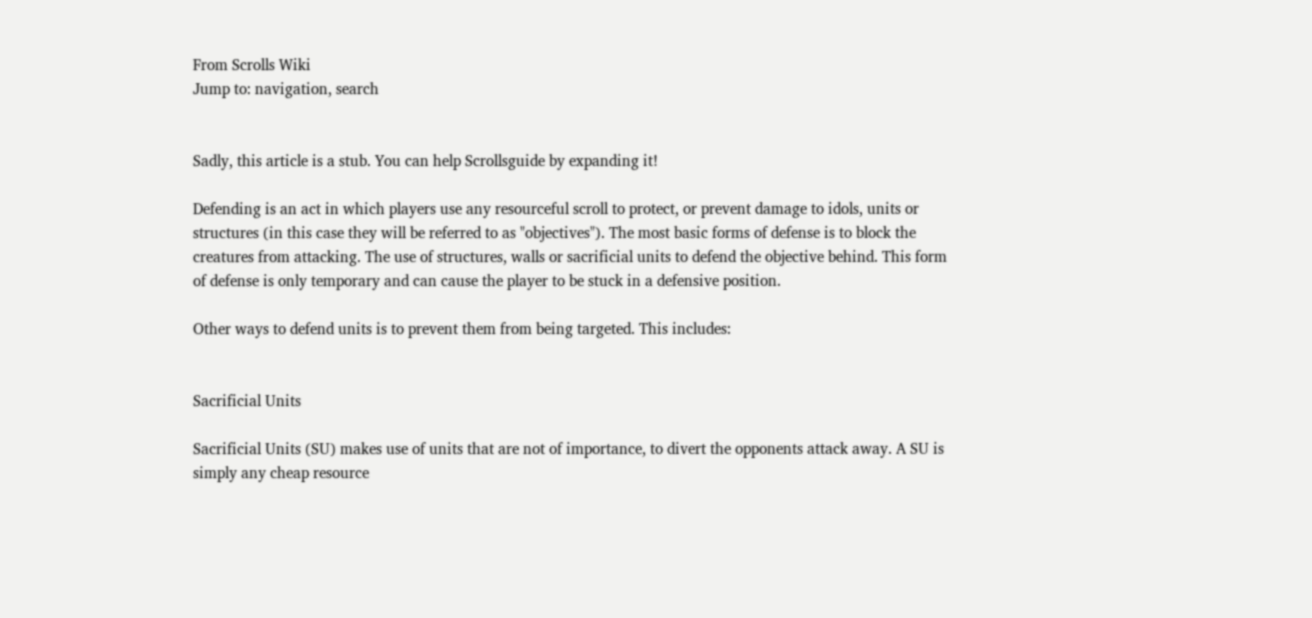From Scrolls Wiki
Jump to: navigation, search


Sadly, this article is a stub. You can help Scrollsguide by expanding it!

Defending is an act in which players use any resourceful scroll to protect, or prevent damage to idols, units or structures (in this case they will be referred to as "objectives"). The most basic forms of defense is to block the creatures from attacking. The use of structures, walls or sacrificial units to defend the objective behind. This form of defense is only temporary and can cause the player to be stuck in a defensive position.

Other ways to defend units is to prevent them from being targeted. This includes:


Sacrificial Units

Sacrificial Units (SU) makes use of units that are not of importance, to divert the opponents attack away. A SU is simply any cheap resource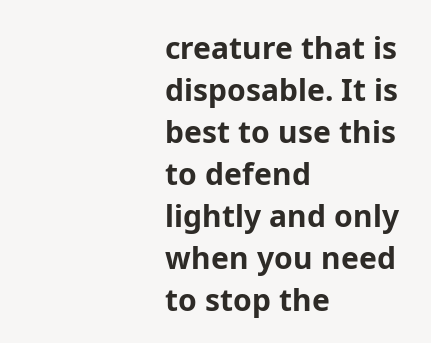creature that is disposable. It is best to use this to defend lightly and only when you need to stop the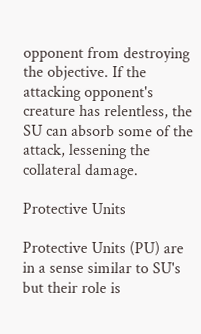opponent from destroying the objective. If the attacking opponent's creature has relentless, the SU can absorb some of the attack, lessening the collateral damage.

Protective Units

Protective Units (PU) are in a sense similar to SU's but their role is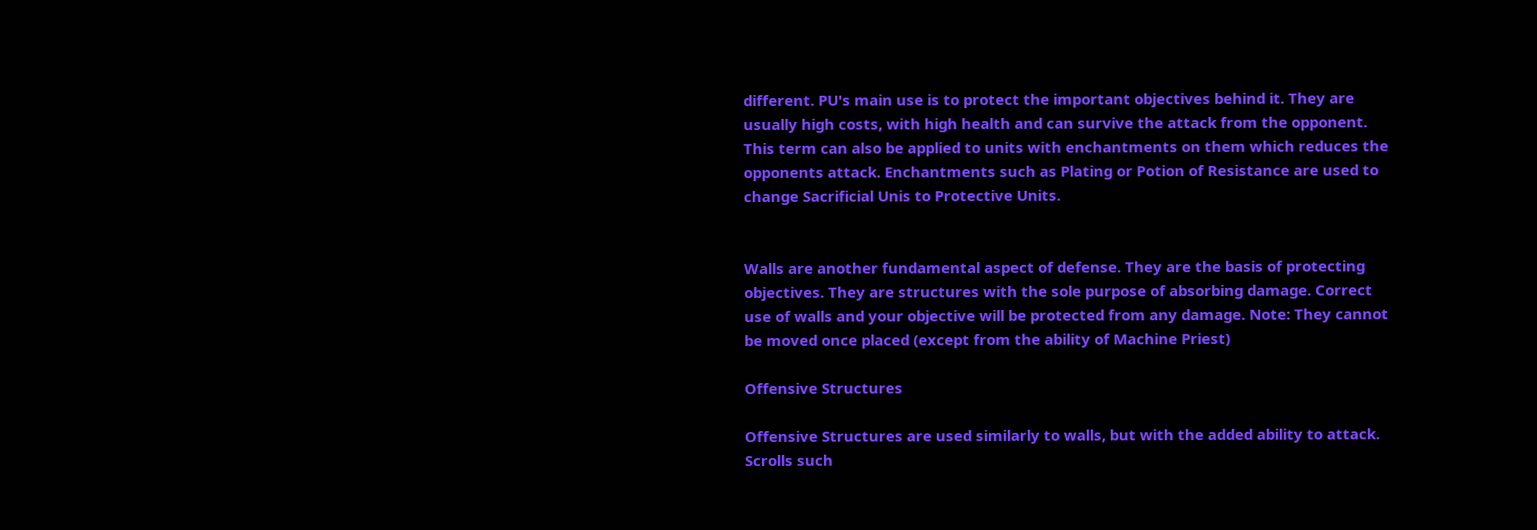different. PU's main use is to protect the important objectives behind it. They are usually high costs, with high health and can survive the attack from the opponent. This term can also be applied to units with enchantments on them which reduces the opponents attack. Enchantments such as Plating or Potion of Resistance are used to change Sacrificial Unis to Protective Units.


Walls are another fundamental aspect of defense. They are the basis of protecting objectives. They are structures with the sole purpose of absorbing damage. Correct use of walls and your objective will be protected from any damage. Note: They cannot be moved once placed (except from the ability of Machine Priest)

Offensive Structures

Offensive Structures are used similarly to walls, but with the added ability to attack. Scrolls such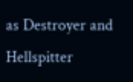as Destroyer and Hellspitter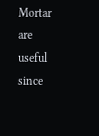Mortar are useful since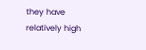they have relatively high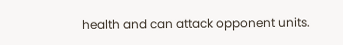health and can attack opponent units.